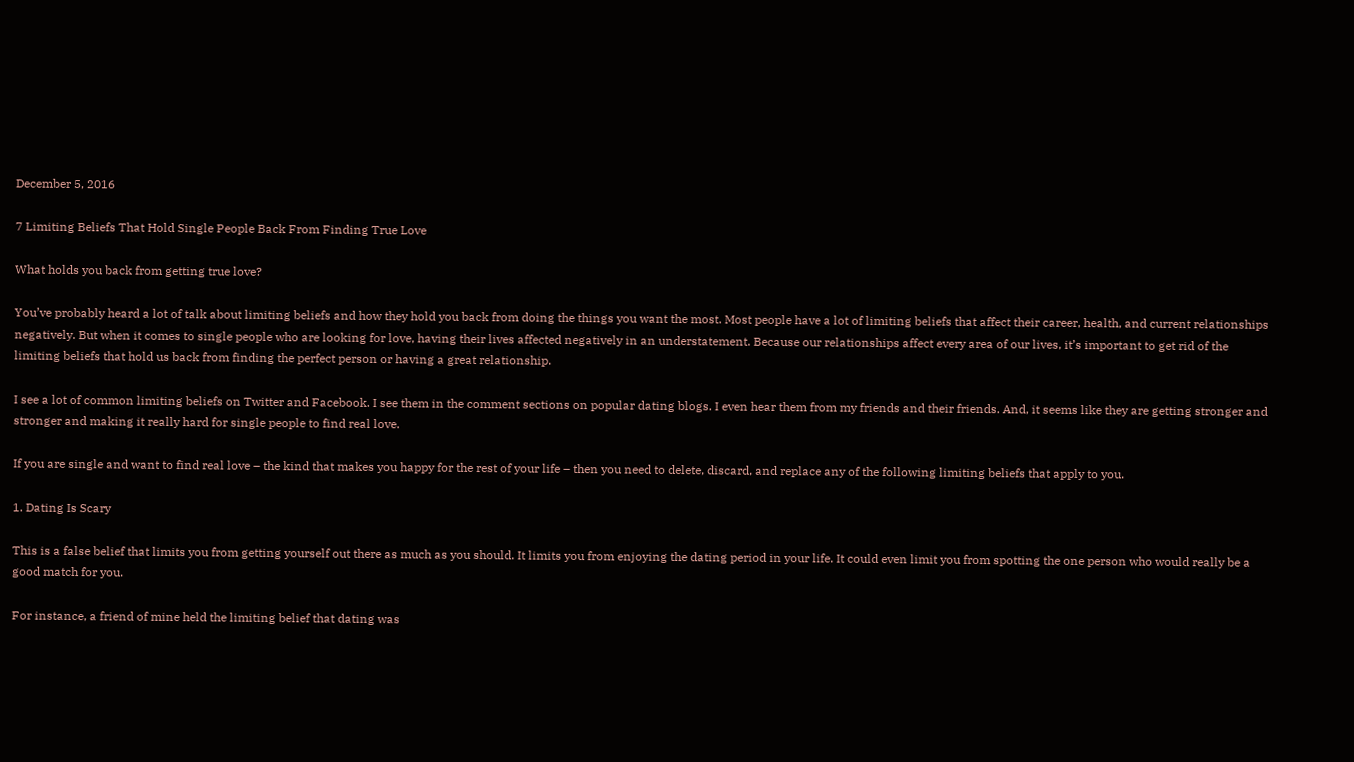December 5, 2016

7 Limiting Beliefs That Hold Single People Back From Finding True Love

What holds you back from getting true love?

You’ve probably heard a lot of talk about limiting beliefs and how they hold you back from doing the things you want the most. Most people have a lot of limiting beliefs that affect their career, health, and current relationships negatively. But when it comes to single people who are looking for love, having their lives affected negatively in an understatement. Because our relationships affect every area of our lives, it’s important to get rid of the limiting beliefs that hold us back from finding the perfect person or having a great relationship.

I see a lot of common limiting beliefs on Twitter and Facebook. I see them in the comment sections on popular dating blogs. I even hear them from my friends and their friends. And, it seems like they are getting stronger and stronger and making it really hard for single people to find real love.

If you are single and want to find real love – the kind that makes you happy for the rest of your life – then you need to delete, discard, and replace any of the following limiting beliefs that apply to you.

1. Dating Is Scary

This is a false belief that limits you from getting yourself out there as much as you should. It limits you from enjoying the dating period in your life. It could even limit you from spotting the one person who would really be a good match for you.

For instance, a friend of mine held the limiting belief that dating was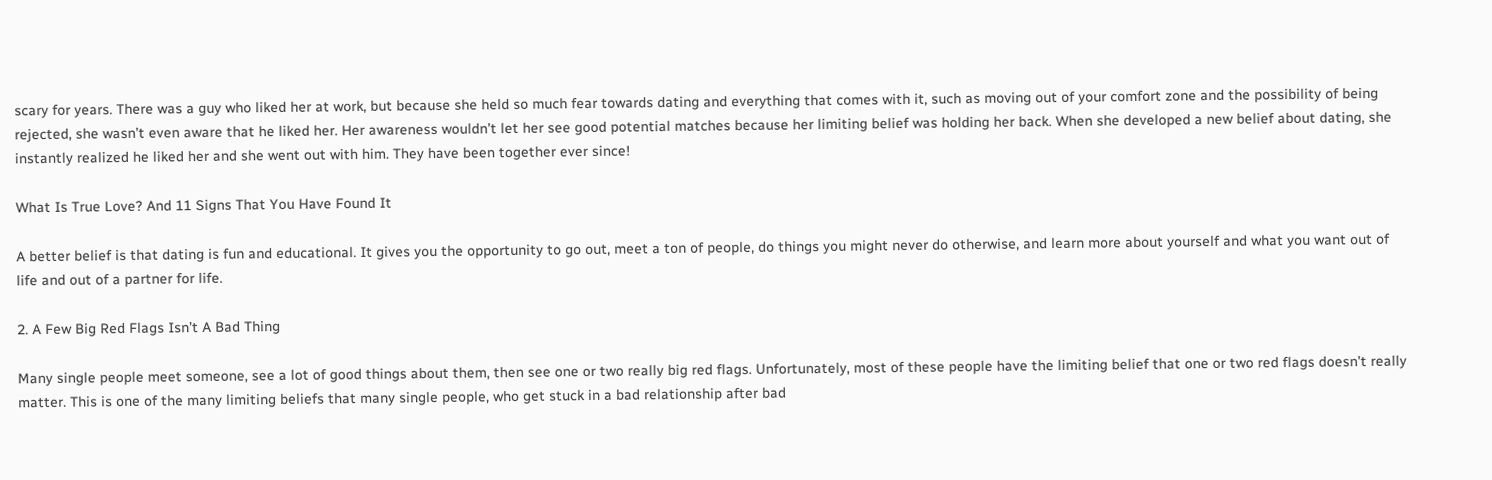scary for years. There was a guy who liked her at work, but because she held so much fear towards dating and everything that comes with it, such as moving out of your comfort zone and the possibility of being rejected, she wasn’t even aware that he liked her. Her awareness wouldn’t let her see good potential matches because her limiting belief was holding her back. When she developed a new belief about dating, she instantly realized he liked her and she went out with him. They have been together ever since!

What Is True Love? And 11 Signs That You Have Found It

A better belief is that dating is fun and educational. It gives you the opportunity to go out, meet a ton of people, do things you might never do otherwise, and learn more about yourself and what you want out of life and out of a partner for life.

2. A Few Big Red Flags Isn’t A Bad Thing

Many single people meet someone, see a lot of good things about them, then see one or two really big red flags. Unfortunately, most of these people have the limiting belief that one or two red flags doesn’t really matter. This is one of the many limiting beliefs that many single people, who get stuck in a bad relationship after bad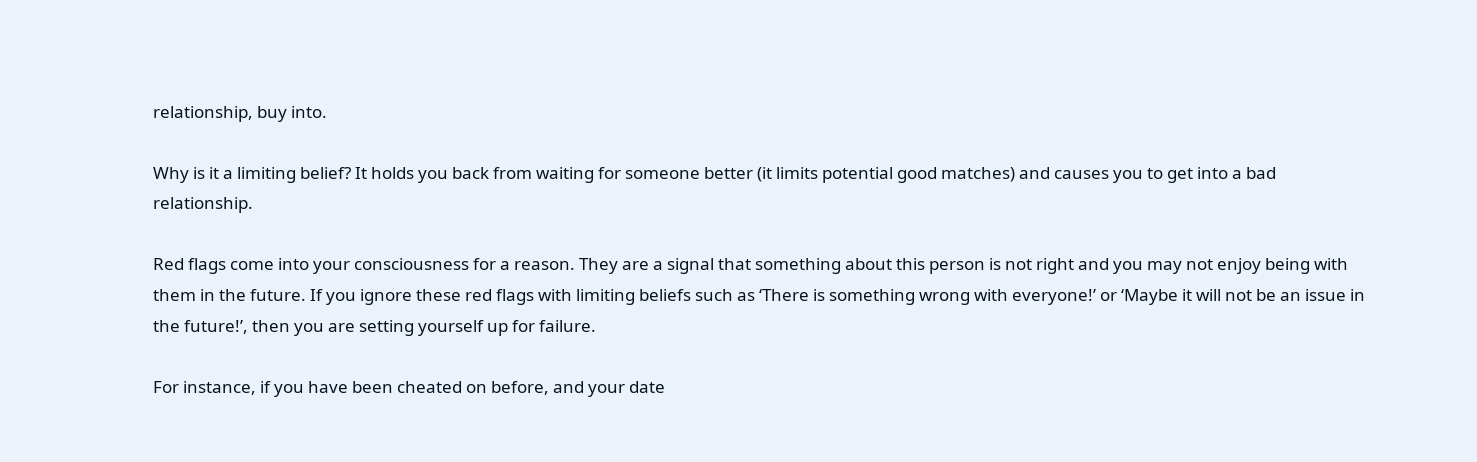relationship, buy into.

Why is it a limiting belief? It holds you back from waiting for someone better (it limits potential good matches) and causes you to get into a bad relationship.

Red flags come into your consciousness for a reason. They are a signal that something about this person is not right and you may not enjoy being with them in the future. If you ignore these red flags with limiting beliefs such as ‘There is something wrong with everyone!’ or ‘Maybe it will not be an issue in the future!’, then you are setting yourself up for failure.

For instance, if you have been cheated on before, and your date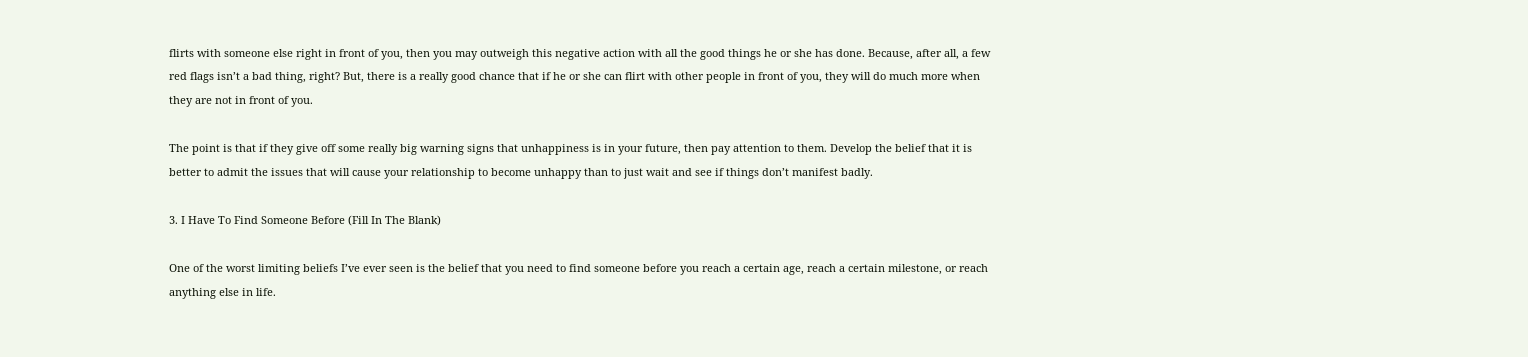flirts with someone else right in front of you, then you may outweigh this negative action with all the good things he or she has done. Because, after all, a few red flags isn’t a bad thing, right? But, there is a really good chance that if he or she can flirt with other people in front of you, they will do much more when they are not in front of you.

The point is that if they give off some really big warning signs that unhappiness is in your future, then pay attention to them. Develop the belief that it is better to admit the issues that will cause your relationship to become unhappy than to just wait and see if things don’t manifest badly.

3. I Have To Find Someone Before (Fill In The Blank)

One of the worst limiting beliefs I’ve ever seen is the belief that you need to find someone before you reach a certain age, reach a certain milestone, or reach anything else in life.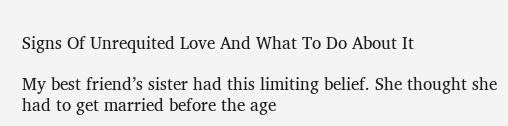Signs Of Unrequited Love And What To Do About It

My best friend’s sister had this limiting belief. She thought she had to get married before the age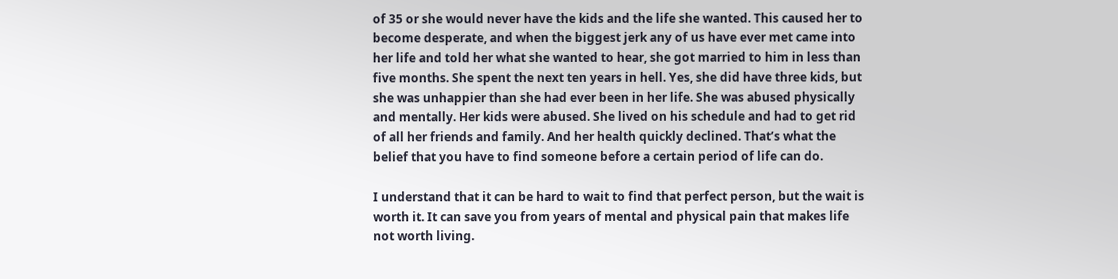of 35 or she would never have the kids and the life she wanted. This caused her to become desperate, and when the biggest jerk any of us have ever met came into her life and told her what she wanted to hear, she got married to him in less than five months. She spent the next ten years in hell. Yes, she did have three kids, but she was unhappier than she had ever been in her life. She was abused physically and mentally. Her kids were abused. She lived on his schedule and had to get rid of all her friends and family. And her health quickly declined. That’s what the belief that you have to find someone before a certain period of life can do.

I understand that it can be hard to wait to find that perfect person, but the wait is worth it. It can save you from years of mental and physical pain that makes life not worth living.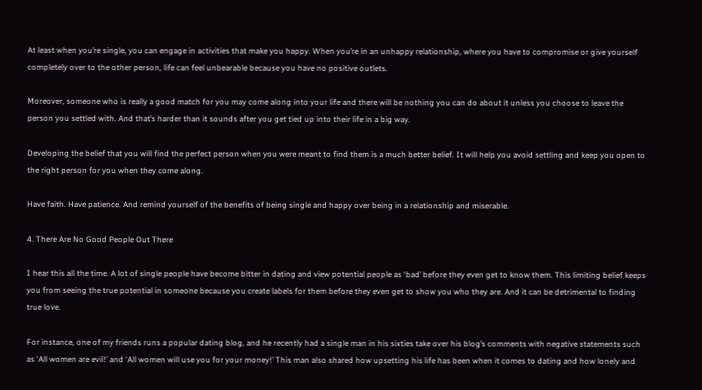At least when you’re single, you can engage in activities that make you happy. When you’re in an unhappy relationship, where you have to compromise or give yourself completely over to the other person, life can feel unbearable because you have no positive outlets.

Moreover, someone who is really a good match for you may come along into your life and there will be nothing you can do about it unless you choose to leave the person you settled with. And that’s harder than it sounds after you get tied up into their life in a big way.

Developing the belief that you will find the perfect person when you were meant to find them is a much better belief. It will help you avoid settling and keep you open to the right person for you when they come along.

Have faith. Have patience. And remind yourself of the benefits of being single and happy over being in a relationship and miserable.

4. There Are No Good People Out There

I hear this all the time. A lot of single people have become bitter in dating and view potential people as ‘bad’ before they even get to know them. This limiting belief keeps you from seeing the true potential in someone because you create labels for them before they even get to show you who they are. And it can be detrimental to finding true love.

For instance, one of my friends runs a popular dating blog, and he recently had a single man in his sixties take over his blog’s comments with negative statements such as ‘All women are evil!’ and ‘All women will use you for your money!’ This man also shared how upsetting his life has been when it comes to dating and how lonely and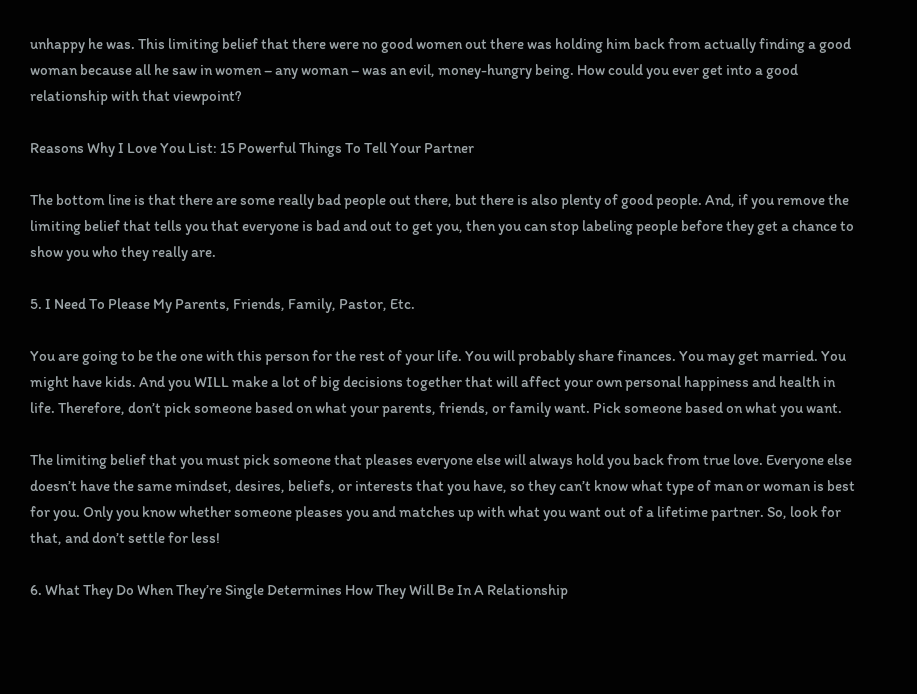unhappy he was. This limiting belief that there were no good women out there was holding him back from actually finding a good woman because all he saw in women – any woman – was an evil, money-hungry being. How could you ever get into a good relationship with that viewpoint?

Reasons Why I Love You List: 15 Powerful Things To Tell Your Partner

The bottom line is that there are some really bad people out there, but there is also plenty of good people. And, if you remove the limiting belief that tells you that everyone is bad and out to get you, then you can stop labeling people before they get a chance to show you who they really are.

5. I Need To Please My Parents, Friends, Family, Pastor, Etc.

You are going to be the one with this person for the rest of your life. You will probably share finances. You may get married. You might have kids. And you WILL make a lot of big decisions together that will affect your own personal happiness and health in life. Therefore, don’t pick someone based on what your parents, friends, or family want. Pick someone based on what you want.

The limiting belief that you must pick someone that pleases everyone else will always hold you back from true love. Everyone else doesn’t have the same mindset, desires, beliefs, or interests that you have, so they can’t know what type of man or woman is best for you. Only you know whether someone pleases you and matches up with what you want out of a lifetime partner. So, look for that, and don’t settle for less!

6. What They Do When They’re Single Determines How They Will Be In A Relationship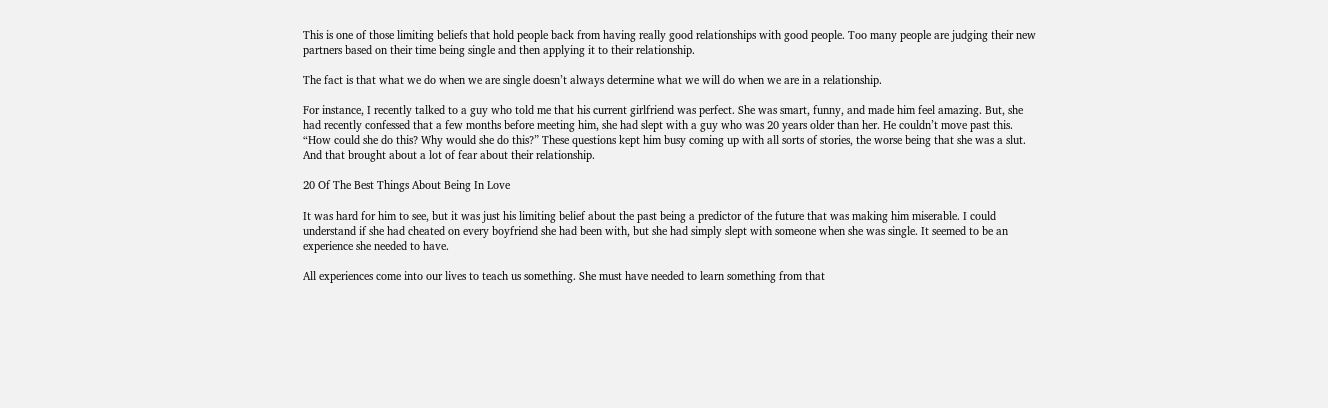This is one of those limiting beliefs that hold people back from having really good relationships with good people. Too many people are judging their new partners based on their time being single and then applying it to their relationship.

The fact is that what we do when we are single doesn’t always determine what we will do when we are in a relationship.

For instance, I recently talked to a guy who told me that his current girlfriend was perfect. She was smart, funny, and made him feel amazing. But, she had recently confessed that a few months before meeting him, she had slept with a guy who was 20 years older than her. He couldn’t move past this. “How could she do this? Why would she do this?” These questions kept him busy coming up with all sorts of stories, the worse being that she was a slut. And that brought about a lot of fear about their relationship.

20 Of The Best Things About Being In Love

It was hard for him to see, but it was just his limiting belief about the past being a predictor of the future that was making him miserable. I could understand if she had cheated on every boyfriend she had been with, but she had simply slept with someone when she was single. It seemed to be an experience she needed to have.

All experiences come into our lives to teach us something. She must have needed to learn something from that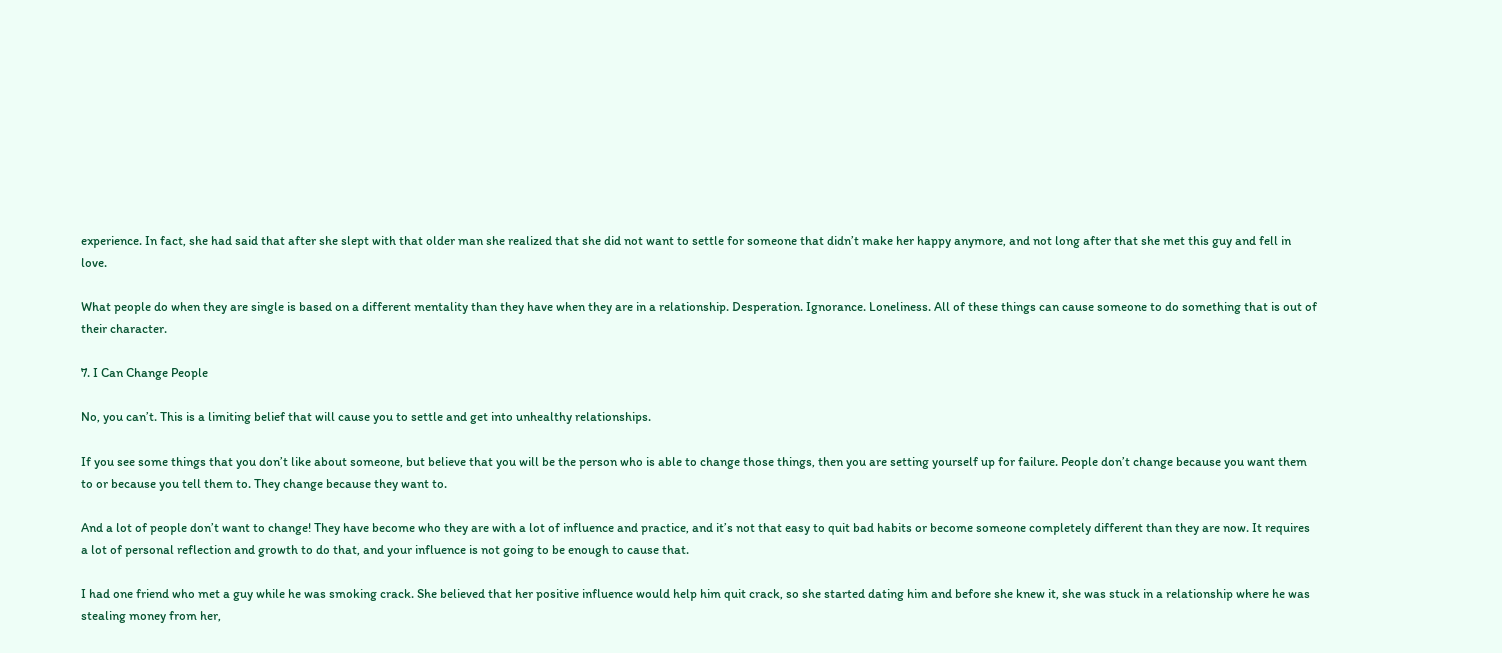experience. In fact, she had said that after she slept with that older man she realized that she did not want to settle for someone that didn’t make her happy anymore, and not long after that she met this guy and fell in love.

What people do when they are single is based on a different mentality than they have when they are in a relationship. Desperation. Ignorance. Loneliness. All of these things can cause someone to do something that is out of their character.

7. I Can Change People

No, you can’t. This is a limiting belief that will cause you to settle and get into unhealthy relationships.

If you see some things that you don’t like about someone, but believe that you will be the person who is able to change those things, then you are setting yourself up for failure. People don’t change because you want them to or because you tell them to. They change because they want to.

And a lot of people don’t want to change! They have become who they are with a lot of influence and practice, and it’s not that easy to quit bad habits or become someone completely different than they are now. It requires a lot of personal reflection and growth to do that, and your influence is not going to be enough to cause that.

I had one friend who met a guy while he was smoking crack. She believed that her positive influence would help him quit crack, so she started dating him and before she knew it, she was stuck in a relationship where he was stealing money from her,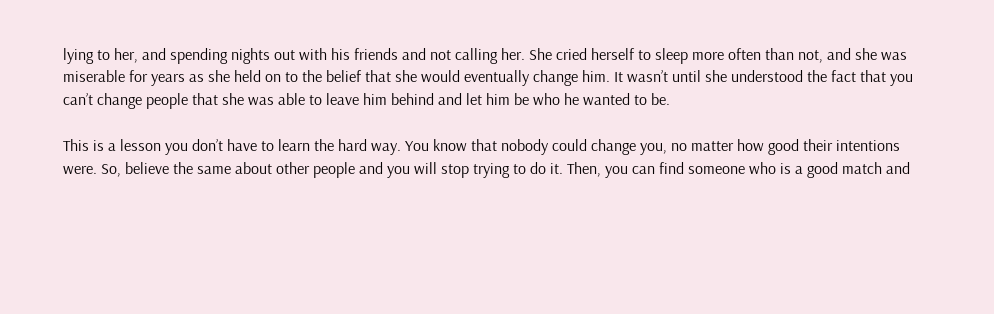lying to her, and spending nights out with his friends and not calling her. She cried herself to sleep more often than not, and she was miserable for years as she held on to the belief that she would eventually change him. It wasn’t until she understood the fact that you can’t change people that she was able to leave him behind and let him be who he wanted to be.

This is a lesson you don’t have to learn the hard way. You know that nobody could change you, no matter how good their intentions were. So, believe the same about other people and you will stop trying to do it. Then, you can find someone who is a good match and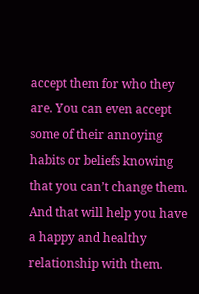accept them for who they are. You can even accept some of their annoying habits or beliefs knowing that you can’t change them. And that will help you have a happy and healthy relationship with them.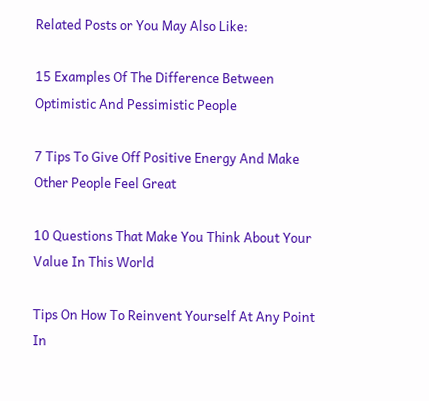Related Posts or You May Also Like:

15 Examples Of The Difference Between Optimistic And Pessimistic People

7 Tips To Give Off Positive Energy And Make Other People Feel Great

10 Questions That Make You Think About Your Value In This World

Tips On How To Reinvent Yourself At Any Point In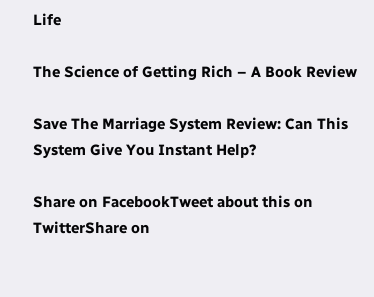Life

The Science of Getting Rich – A Book Review

Save The Marriage System Review: Can This System Give You Instant Help?

Share on FacebookTweet about this on TwitterShare on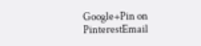Google+Pin on PinterestEmail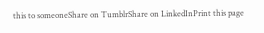this to someoneShare on TumblrShare on LinkedInPrint this page